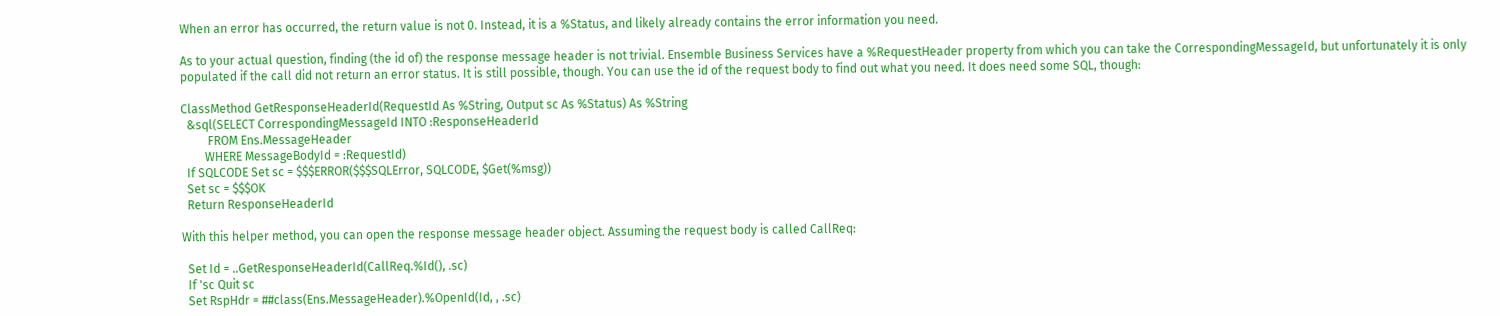When an error has occurred, the return value is not 0. Instead, it is a %Status, and likely already contains the error information you need.

As to your actual question, finding (the id of) the response message header is not trivial. Ensemble Business Services have a %RequestHeader property from which you can take the CorrespondingMessageId, but unfortunately it is only populated if the call did not return an error status. It is still possible, though. You can use the id of the request body to find out what you need. It does need some SQL, though:

ClassMethod GetResponseHeaderId(RequestId As %String, Output sc As %Status) As %String
  &sql(SELECT CorrespondingMessageId INTO :ResponseHeaderId
         FROM Ens.MessageHeader
        WHERE MessageBodyId = :RequestId)
  If SQLCODE Set sc = $$$ERROR($$$SQLError, SQLCODE, $Get(%msg))
  Set sc = $$$OK
  Return ResponseHeaderId

With this helper method, you can open the response message header object. Assuming the request body is called CallReq:

  Set Id = ..GetResponseHeaderId(CallReq.%Id(), .sc)
  If 'sc Quit sc
  Set RspHdr = ##class(Ens.MessageHeader).%OpenId(Id, , .sc)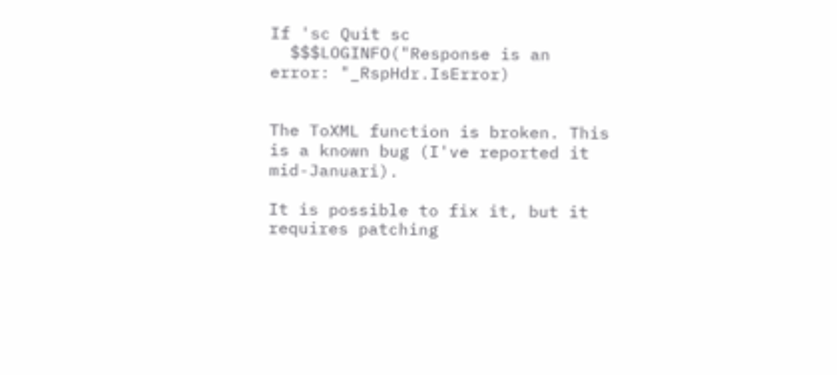If 'sc Quit sc
  $$$LOGINFO("Response is an error: "_RspHdr.IsError)


The ToXML function is broken. This is a known bug (I've reported it mid-Januari).

It is possible to fix it, but it requires patching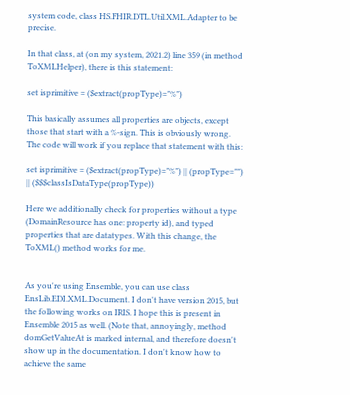system code, class HS.FHIR.DTL.Util.XML.Adapter to be precise.

In that class, at (on my system, 2021.2) line 359 (in method ToXMLHelper), there is this statement:

set isprimitive = ($extract(propType)="%")

This basically assumes all properties are objects, except those that start with a %-sign. This is obviously wrong. The code will work if you replace that statement with this:

set isprimitive = ($extract(propType)="%") || (propType="") || ($$$classIsDataType(propType))

Here we additionally check for properties without a type (DomainResource has one: property id), and typed properties that are datatypes. With this change, the ToXML() method works for me.


As you're using Ensemble, you can use class EnsLib.EDI.XML.Document. I don't have version 2015, but the following works on IRIS. I hope this is present in Ensemble 2015 as well. (Note that, annoyingly, method domGetValueAt is marked internal, and therefore doesn't show up in the documentation. I don't know how to achieve the same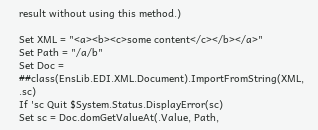result without using this method.)

Set XML = "<a><b><c>some content</c></b></a>"
Set Path = "/a/b"
Set Doc = ##class(EnsLib.EDI.XML.Document).ImportFromString(XML, .sc)
If 'sc Quit $System.Status.DisplayError(sc)
Set sc = Doc.domGetValueAt(.Value, Path,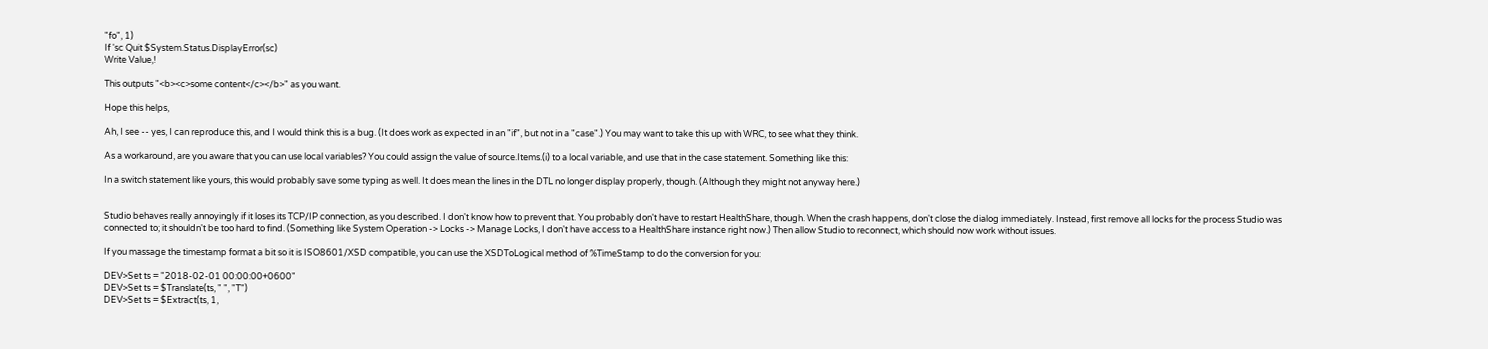"fo", 1)
If 'sc Quit $System.Status.DisplayError(sc)
Write Value,!

This outputs "<b><c>some content</c></b>" as you want.

Hope this helps,

Ah, I see -- yes, I can reproduce this, and I would think this is a bug. (It does work as expected in an "if", but not in a "case".) You may want to take this up with WRC, to see what they think.

As a workaround, are you aware that you can use local variables? You could assign the value of source.Items.(i) to a local variable, and use that in the case statement. Something like this:

In a switch statement like yours, this would probably save some typing as well. It does mean the lines in the DTL no longer display properly, though. (Although they might not anyway here.)


Studio behaves really annoyingly if it loses its TCP/IP connection, as you described. I don't know how to prevent that. You probably don't have to restart HealthShare, though. When the crash happens, don't close the dialog immediately. Instead, first remove all locks for the process Studio was connected to; it shouldn't be too hard to find. (Something like System Operation -> Locks -> Manage Locks, I don't have access to a HealthShare instance right now.) Then allow Studio to reconnect, which should now work without issues.

If you massage the timestamp format a bit so it is ISO8601/XSD compatible, you can use the XSDToLogical method of %TimeStamp to do the conversion for you:

DEV>Set ts = "2018-02-01 00:00:00+0600"
DEV>Set ts = $Translate(ts, " ", "T")
DEV>Set ts = $Extract(ts, 1,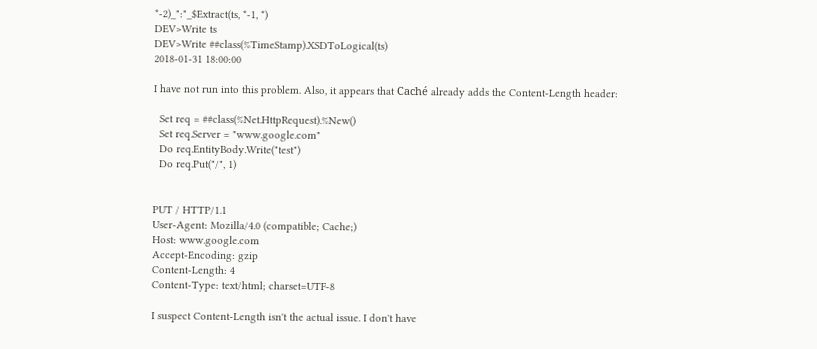*-2)_":"_$Extract(ts, *-1, *)
DEV>Write ts
DEV>Write ##class(%TimeStamp).XSDToLogical(ts)
2018-01-31 18:00:00

I have not run into this problem. Also, it appears that Caché already adds the Content-Length header:

  Set req = ##class(%Net.HttpRequest).%New()
  Set req.Server = "www.google.com"
  Do req.EntityBody.Write("test")
  Do req.Put("/", 1)


PUT / HTTP/1.1
User-Agent: Mozilla/4.0 (compatible; Cache;)
Host: www.google.com
Accept-Encoding: gzip
Content-Length: 4
Content-Type: text/html; charset=UTF-8

I suspect Content-Length isn't the actual issue. I don't have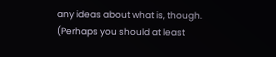any ideas about what is, though. (Perhaps you should at least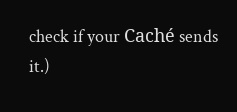check if your Caché sends it.)